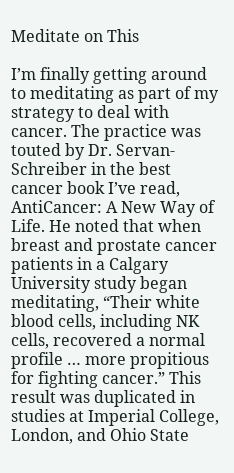Meditate on This

I’m finally getting around to meditating as part of my strategy to deal with cancer. The practice was touted by Dr. Servan-Schreiber in the best cancer book I’ve read, AntiCancer: A New Way of Life. He noted that when breast and prostate cancer patients in a Calgary University study began meditating, “Their white blood cells, including NK cells, recovered a normal profile … more propitious for fighting cancer.” This result was duplicated in studies at Imperial College, London, and Ohio State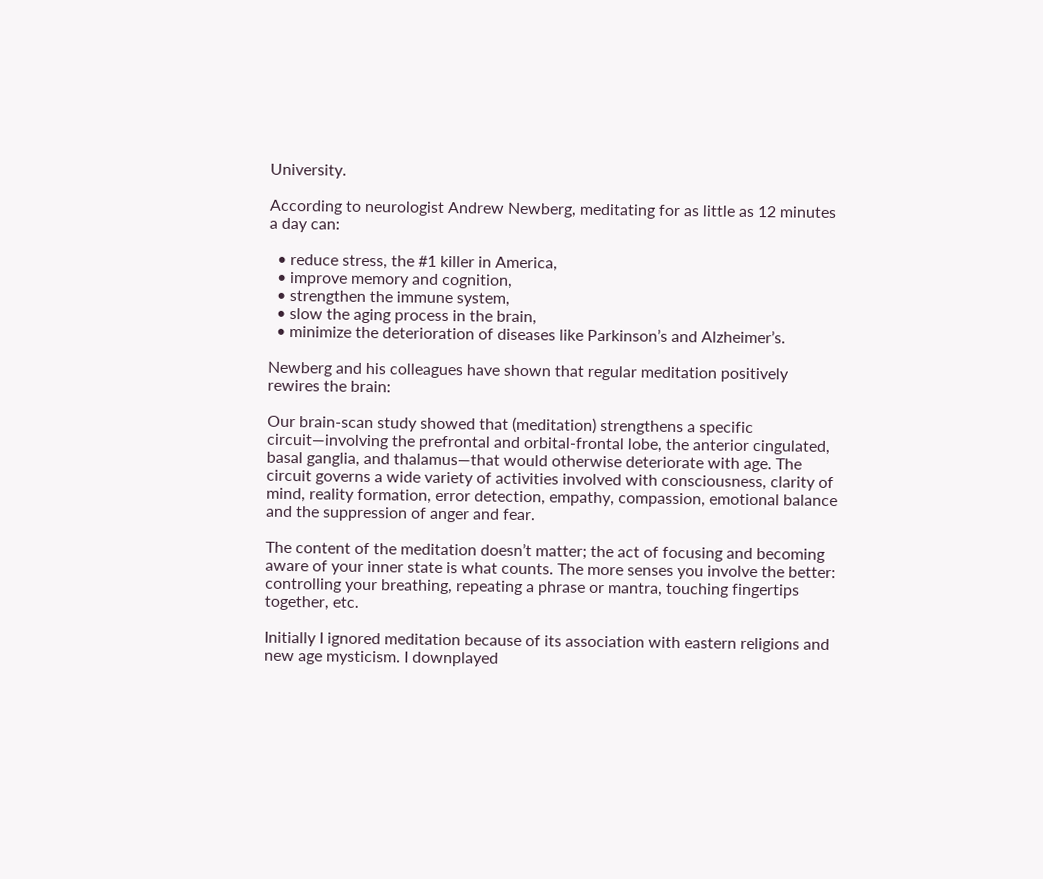University.

According to neurologist Andrew Newberg, meditating for as little as 12 minutes a day can:

  • reduce stress, the #1 killer in America,
  • improve memory and cognition,
  • strengthen the immune system,
  • slow the aging process in the brain,
  • minimize the deterioration of diseases like Parkinson’s and Alzheimer’s.

Newberg and his colleagues have shown that regular meditation positively rewires the brain:

Our brain-scan study showed that (meditation) strengthens a specific circuit—involving the prefrontal and orbital-frontal lobe, the anterior cingulated, basal ganglia, and thalamus—that would otherwise deteriorate with age. The circuit governs a wide variety of activities involved with consciousness, clarity of mind, reality formation, error detection, empathy, compassion, emotional balance and the suppression of anger and fear.

The content of the meditation doesn’t matter; the act of focusing and becoming aware of your inner state is what counts. The more senses you involve the better: controlling your breathing, repeating a phrase or mantra, touching fingertips together, etc.

Initially I ignored meditation because of its association with eastern religions and new age mysticism. I downplayed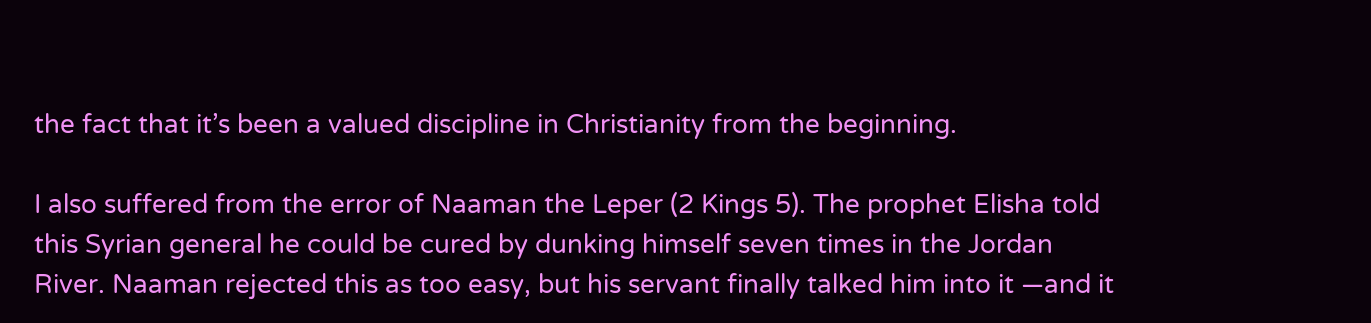the fact that it’s been a valued discipline in Christianity from the beginning.

I also suffered from the error of Naaman the Leper (2 Kings 5). The prophet Elisha told this Syrian general he could be cured by dunking himself seven times in the Jordan River. Naaman rejected this as too easy, but his servant finally talked him into it —and it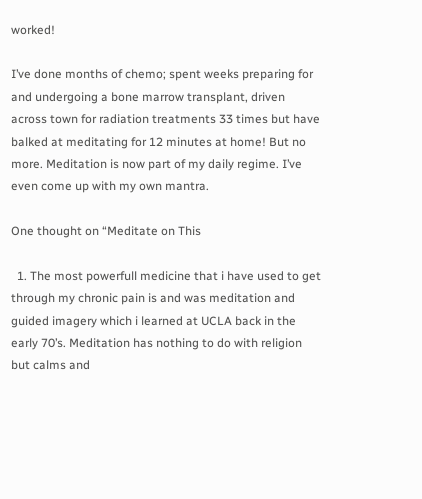worked!

I’ve done months of chemo; spent weeks preparing for and undergoing a bone marrow transplant, driven across town for radiation treatments 33 times but have balked at meditating for 12 minutes at home! But no more. Meditation is now part of my daily regime. I’ve even come up with my own mantra.

One thought on “Meditate on This

  1. The most powerfull medicine that i have used to get through my chronic pain is and was meditation and guided imagery which i learned at UCLA back in the early 70’s. Meditation has nothing to do with religion but calms and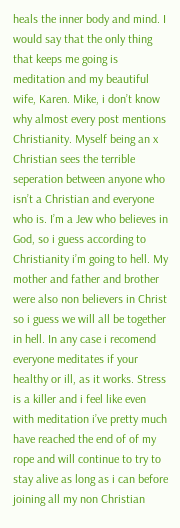heals the inner body and mind. I would say that the only thing that keeps me going is meditation and my beautiful wife, Karen. Mike, i don’t know why almost every post mentions Christianity. Myself being an x Christian sees the terrible seperation between anyone who isn’t a Christian and everyone who is. I’m a Jew who believes in God, so i guess according to Christianity i’m going to hell. My mother and father and brother were also non believers in Christ so i guess we will all be together in hell. In any case i recomend everyone meditates if your healthy or ill, as it works. Stress is a killer and i feel like even with meditation i’ve pretty much have reached the end of of my rope and will continue to try to stay alive as long as i can before joining all my non Christian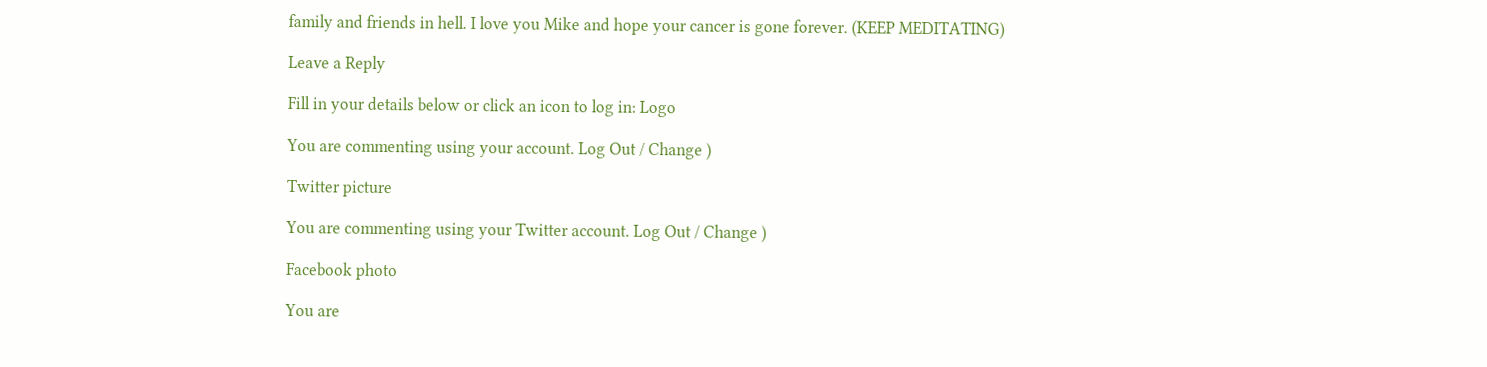family and friends in hell. I love you Mike and hope your cancer is gone forever. (KEEP MEDITATING)

Leave a Reply

Fill in your details below or click an icon to log in: Logo

You are commenting using your account. Log Out / Change )

Twitter picture

You are commenting using your Twitter account. Log Out / Change )

Facebook photo

You are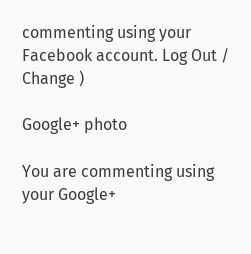commenting using your Facebook account. Log Out / Change )

Google+ photo

You are commenting using your Google+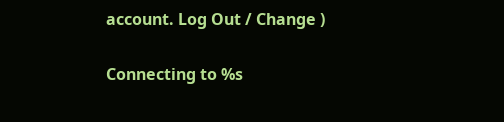account. Log Out / Change )

Connecting to %s